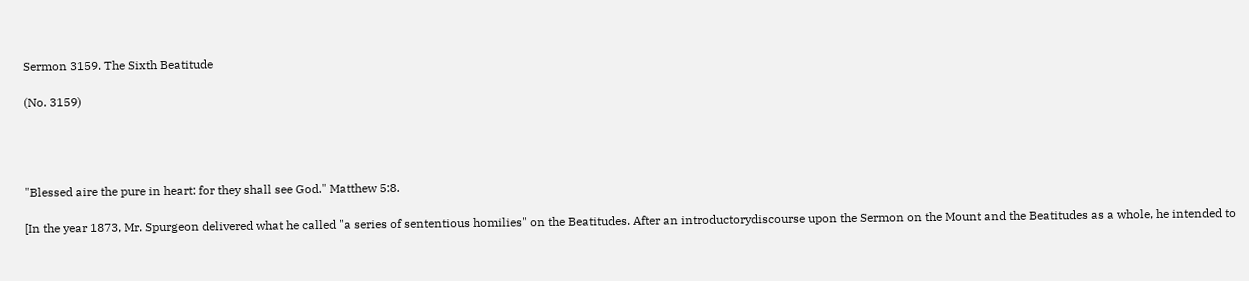Sermon 3159. The Sixth Beatitude

(No. 3159)




"Blessed aire the pure in heart: for they shall see God." Matthew 5:8.

[In the year 1873, Mr. Spurgeon delivered what he called "a series of sententious homilies" on the Beatitudes. After an introductorydiscourse upon the Sermon on the Mount and the Beatitudes as a whole, he intended to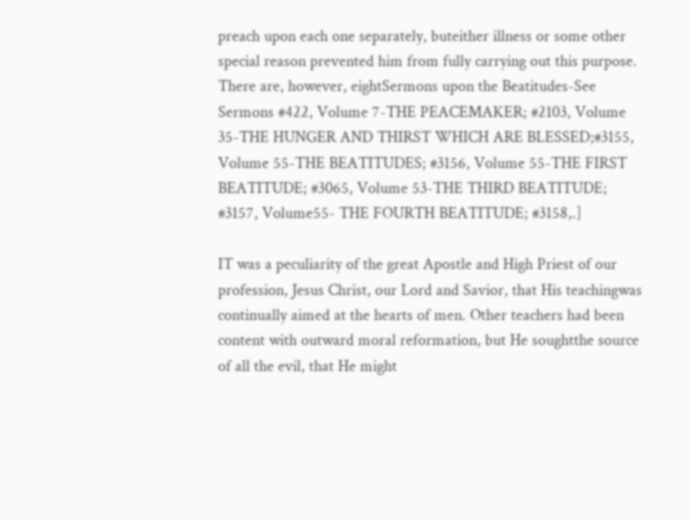preach upon each one separately, buteither illness or some other special reason prevented him from fully carrying out this purpose. There are, however, eightSermons upon the Beatitudes-See Sermons #422, Volume 7-THE PEACEMAKER; #2103, Volume 35-THE HUNGER AND THIRST WHICH ARE BLESSED;#3155, Volume 55-THE BEATITUDES; #3156, Volume 55-THE FIRST BEATITUDE; #3065, Volume 53-THE THIRD BEATITUDE; #3157, Volume55- THE FOURTH BEATITUDE; #3158,.]

IT was a peculiarity of the great Apostle and High Priest of our profession, Jesus Christ, our Lord and Savior, that His teachingwas continually aimed at the hearts of men. Other teachers had been content with outward moral reformation, but He soughtthe source of all the evil, that He might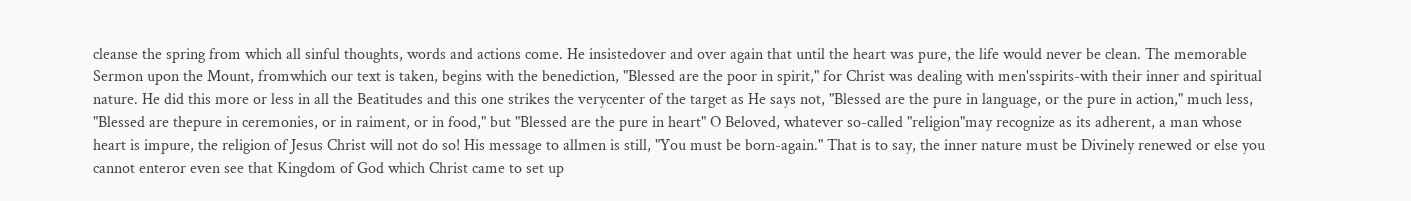cleanse the spring from which all sinful thoughts, words and actions come. He insistedover and over again that until the heart was pure, the life would never be clean. The memorable Sermon upon the Mount, fromwhich our text is taken, begins with the benediction, "Blessed are the poor in spirit," for Christ was dealing with men'sspirits-with their inner and spiritual nature. He did this more or less in all the Beatitudes and this one strikes the verycenter of the target as He says not, "Blessed are the pure in language, or the pure in action," much less, "Blessed are thepure in ceremonies, or in raiment, or in food," but "Blessed are the pure in heart" O Beloved, whatever so-called "religion"may recognize as its adherent, a man whose heart is impure, the religion of Jesus Christ will not do so! His message to allmen is still, "You must be born-again." That is to say, the inner nature must be Divinely renewed or else you cannot enteror even see that Kingdom of God which Christ came to set up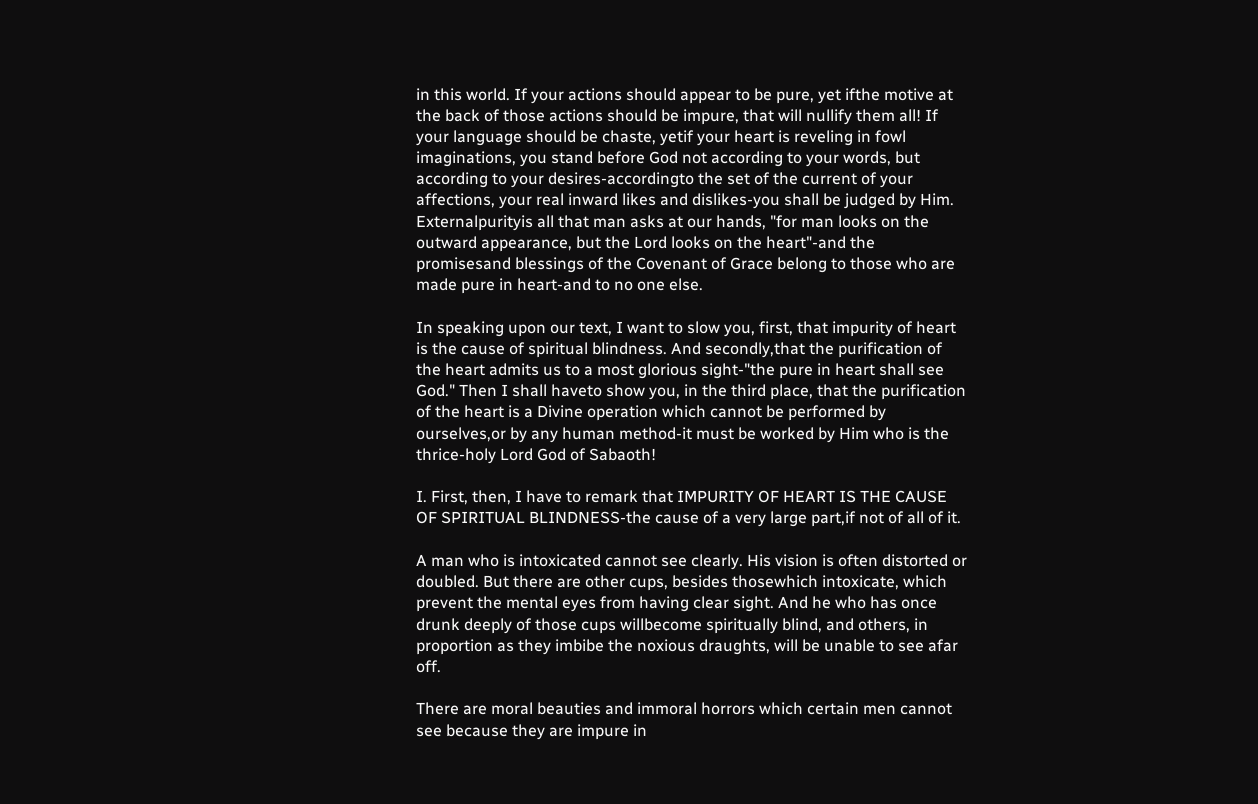in this world. If your actions should appear to be pure, yet ifthe motive at the back of those actions should be impure, that will nullify them all! If your language should be chaste, yetif your heart is reveling in fowl imaginations, you stand before God not according to your words, but according to your desires-accordingto the set of the current of your affections, your real inward likes and dislikes-you shall be judged by Him. Externalpurityis all that man asks at our hands, "for man looks on the outward appearance, but the Lord looks on the heart"-and the promisesand blessings of the Covenant of Grace belong to those who are made pure in heart-and to no one else.

In speaking upon our text, I want to slow you, first, that impurity of heart is the cause of spiritual blindness. And secondly,that the purification of the heart admits us to a most glorious sight-"the pure in heart shall see God." Then I shall haveto show you, in the third place, that the purification of the heart is a Divine operation which cannot be performed by ourselves,or by any human method-it must be worked by Him who is the thrice-holy Lord God of Sabaoth!

I. First, then, I have to remark that IMPURITY OF HEART IS THE CAUSE OF SPIRITUAL BLINDNESS-the cause of a very large part,if not of all of it.

A man who is intoxicated cannot see clearly. His vision is often distorted or doubled. But there are other cups, besides thosewhich intoxicate, which prevent the mental eyes from having clear sight. And he who has once drunk deeply of those cups willbecome spiritually blind, and others, in proportion as they imbibe the noxious draughts, will be unable to see afar off.

There are moral beauties and immoral horrors which certain men cannot see because they are impure in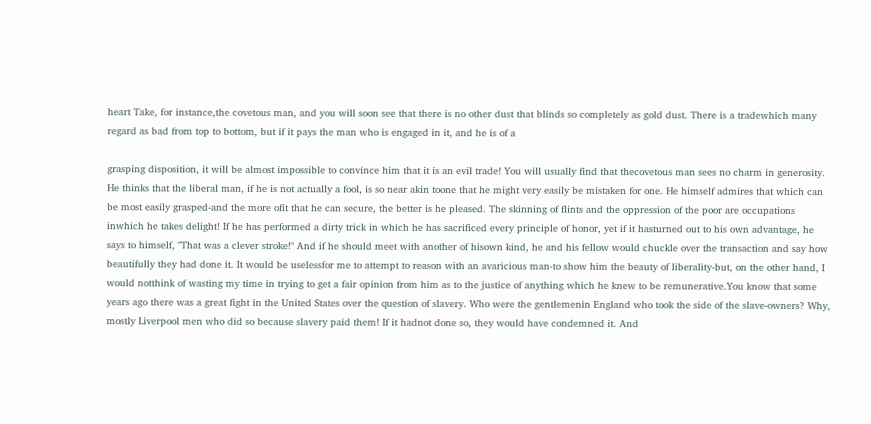heart Take, for instance,the covetous man, and you will soon see that there is no other dust that blinds so completely as gold dust. There is a tradewhich many regard as bad from top to bottom, but if it pays the man who is engaged in it, and he is of a

grasping disposition, it will be almost impossible to convince him that it is an evil trade! You will usually find that thecovetous man sees no charm in generosity. He thinks that the liberal man, if he is not actually a fool, is so near akin toone that he might very easily be mistaken for one. He himself admires that which can be most easily grasped-and the more ofit that he can secure, the better is he pleased. The skinning of flints and the oppression of the poor are occupations inwhich he takes delight! If he has performed a dirty trick in which he has sacrificed every principle of honor, yet if it hasturned out to his own advantage, he says to himself, "That was a clever stroke!" And if he should meet with another of hisown kind, he and his fellow would chuckle over the transaction and say how beautifully they had done it. It would be uselessfor me to attempt to reason with an avaricious man-to show him the beauty of liberality-but, on the other hand, I would notthink of wasting my time in trying to get a fair opinion from him as to the justice of anything which he knew to be remunerative.You know that some years ago there was a great fight in the United States over the question of slavery. Who were the gentlemenin England who took the side of the slave-owners? Why, mostly Liverpool men who did so because slavery paid them! If it hadnot done so, they would have condemned it. And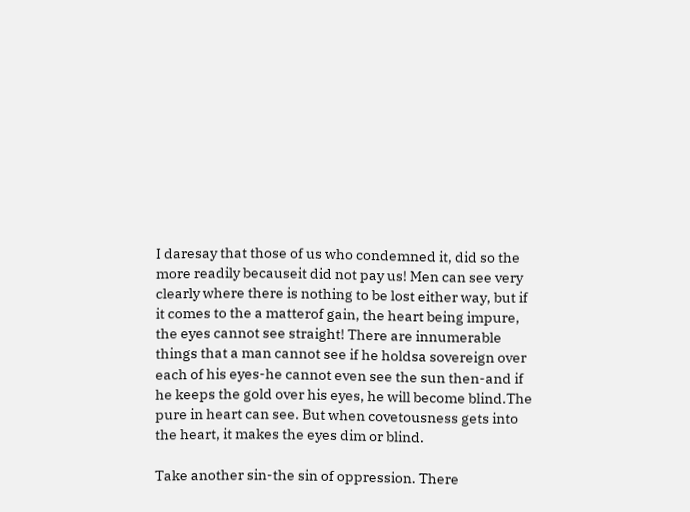I daresay that those of us who condemned it, did so the more readily becauseit did not pay us! Men can see very clearly where there is nothing to be lost either way, but if it comes to the a matterof gain, the heart being impure, the eyes cannot see straight! There are innumerable things that a man cannot see if he holdsa sovereign over each of his eyes-he cannot even see the sun then-and if he keeps the gold over his eyes, he will become blind.The pure in heart can see. But when covetousness gets into the heart, it makes the eyes dim or blind.

Take another sin-the sin of oppression. There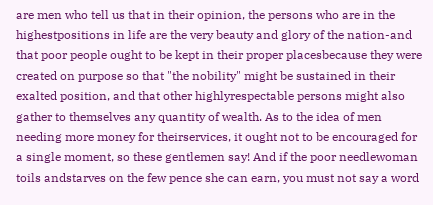are men who tell us that in their opinion, the persons who are in the highestpositions in life are the very beauty and glory of the nation-and that poor people ought to be kept in their proper placesbecause they were created on purpose so that "the nobility" might be sustained in their exalted position, and that other highlyrespectable persons might also gather to themselves any quantity of wealth. As to the idea of men needing more money for theirservices, it ought not to be encouraged for a single moment, so these gentlemen say! And if the poor needlewoman toils andstarves on the few pence she can earn, you must not say a word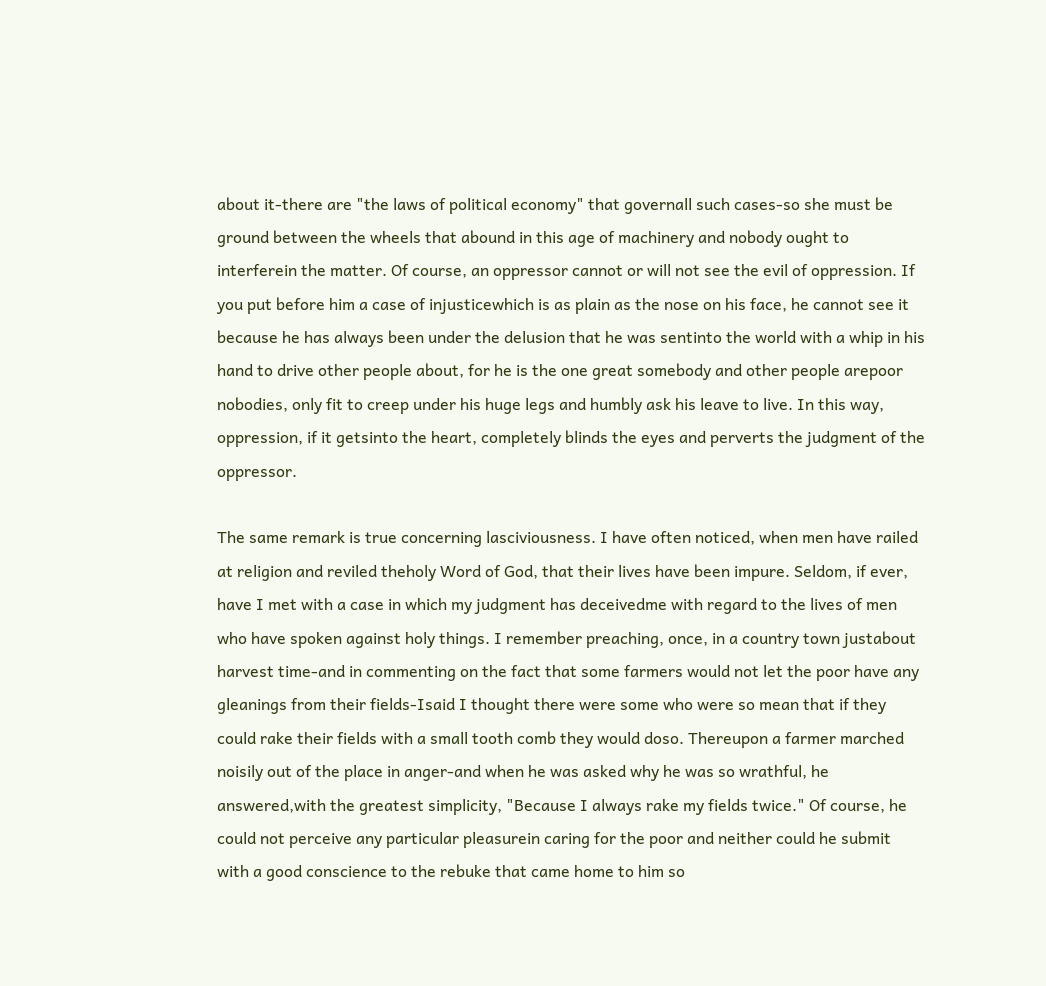about it-there are "the laws of political economy" that governall such cases-so she must be ground between the wheels that abound in this age of machinery and nobody ought to interferein the matter. Of course, an oppressor cannot or will not see the evil of oppression. If you put before him a case of injusticewhich is as plain as the nose on his face, he cannot see it because he has always been under the delusion that he was sentinto the world with a whip in his hand to drive other people about, for he is the one great somebody and other people arepoor nobodies, only fit to creep under his huge legs and humbly ask his leave to live. In this way, oppression, if it getsinto the heart, completely blinds the eyes and perverts the judgment of the oppressor.

The same remark is true concerning lasciviousness. I have often noticed, when men have railed at religion and reviled theholy Word of God, that their lives have been impure. Seldom, if ever, have I met with a case in which my judgment has deceivedme with regard to the lives of men who have spoken against holy things. I remember preaching, once, in a country town justabout harvest time-and in commenting on the fact that some farmers would not let the poor have any gleanings from their fields-Isaid I thought there were some who were so mean that if they could rake their fields with a small tooth comb they would doso. Thereupon a farmer marched noisily out of the place in anger-and when he was asked why he was so wrathful, he answered,with the greatest simplicity, "Because I always rake my fields twice." Of course, he could not perceive any particular pleasurein caring for the poor and neither could he submit with a good conscience to the rebuke that came home to him so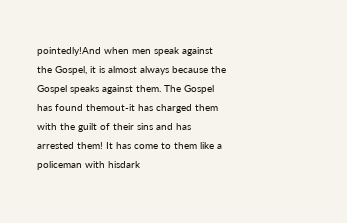pointedly!And when men speak against the Gospel, it is almost always because the Gospel speaks against them. The Gospel has found themout-it has charged them with the guilt of their sins and has arrested them! It has come to them like a policeman with hisdark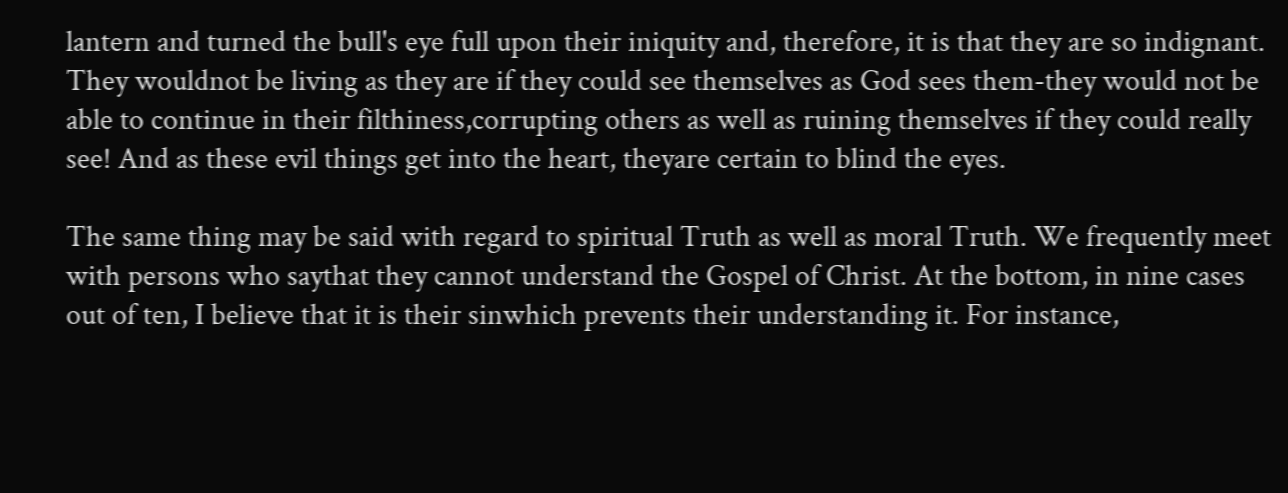lantern and turned the bull's eye full upon their iniquity and, therefore, it is that they are so indignant. They wouldnot be living as they are if they could see themselves as God sees them-they would not be able to continue in their filthiness,corrupting others as well as ruining themselves if they could really see! And as these evil things get into the heart, theyare certain to blind the eyes.

The same thing may be said with regard to spiritual Truth as well as moral Truth. We frequently meet with persons who saythat they cannot understand the Gospel of Christ. At the bottom, in nine cases out of ten, I believe that it is their sinwhich prevents their understanding it. For instance,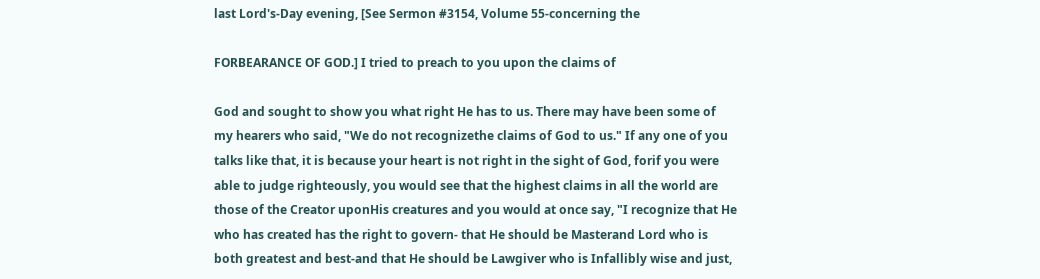last Lord's-Day evening, [See Sermon #3154, Volume 55-concerning the

FORBEARANCE OF GOD.] I tried to preach to you upon the claims of

God and sought to show you what right He has to us. There may have been some of my hearers who said, "We do not recognizethe claims of God to us." If any one of you talks like that, it is because your heart is not right in the sight of God, forif you were able to judge righteously, you would see that the highest claims in all the world are those of the Creator uponHis creatures and you would at once say, "I recognize that He who has created has the right to govern- that He should be Masterand Lord who is both greatest and best-and that He should be Lawgiver who is Infallibly wise and just,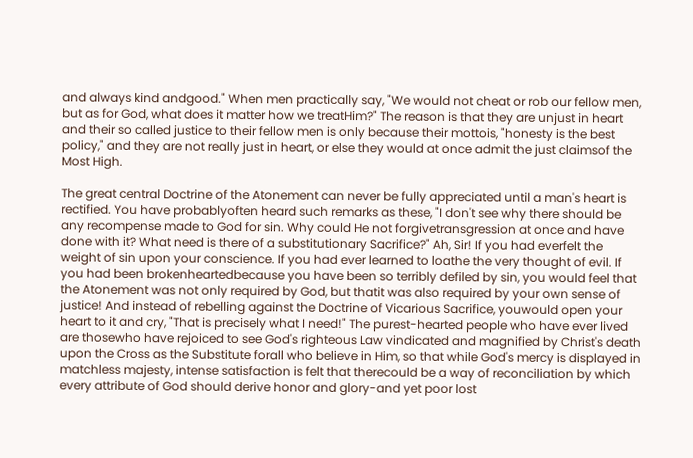and always kind andgood." When men practically say, "We would not cheat or rob our fellow men, but as for God, what does it matter how we treatHim?" The reason is that they are unjust in heart and their so called justice to their fellow men is only because their mottois, "honesty is the best policy," and they are not really just in heart, or else they would at once admit the just claimsof the Most High.

The great central Doctrine of the Atonement can never be fully appreciated until a man's heart is rectified. You have probablyoften heard such remarks as these, "I don't see why there should be any recompense made to God for sin. Why could He not forgivetransgression at once and have done with it? What need is there of a substitutionary Sacrifice?" Ah, Sir! If you had everfelt the weight of sin upon your conscience. If you had ever learned to loathe the very thought of evil. If you had been brokenheartedbecause you have been so terribly defiled by sin, you would feel that the Atonement was not only required by God, but thatit was also required by your own sense of justice! And instead of rebelling against the Doctrine of Vicarious Sacrifice, youwould open your heart to it and cry, "That is precisely what I need!" The purest-hearted people who have ever lived are thosewho have rejoiced to see God's righteous Law vindicated and magnified by Christ's death upon the Cross as the Substitute forall who believe in Him, so that while God's mercy is displayed in matchless majesty, intense satisfaction is felt that therecould be a way of reconciliation by which every attribute of God should derive honor and glory-and yet poor lost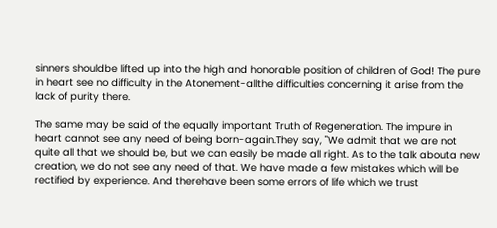sinners shouldbe lifted up into the high and honorable position of children of God! The pure in heart see no difficulty in the Atonement-allthe difficulties concerning it arise from the lack of purity there.

The same may be said of the equally important Truth of Regeneration. The impure in heart cannot see any need of being born-again.They say, "We admit that we are not quite all that we should be, but we can easily be made all right. As to the talk abouta new creation, we do not see any need of that. We have made a few mistakes which will be rectified by experience. And therehave been some errors of life which we trust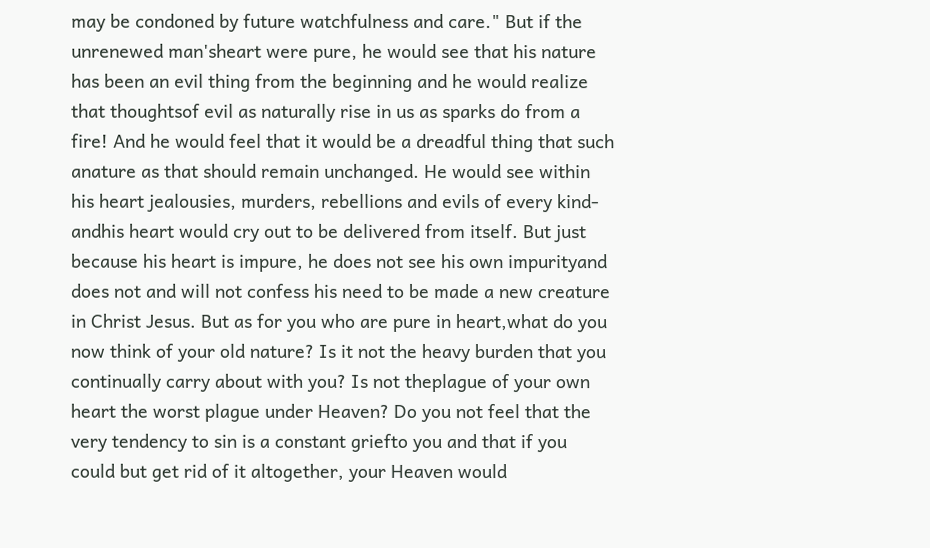may be condoned by future watchfulness and care." But if the unrenewed man'sheart were pure, he would see that his nature has been an evil thing from the beginning and he would realize that thoughtsof evil as naturally rise in us as sparks do from a fire! And he would feel that it would be a dreadful thing that such anature as that should remain unchanged. He would see within his heart jealousies, murders, rebellions and evils of every kind-andhis heart would cry out to be delivered from itself. But just because his heart is impure, he does not see his own impurityand does not and will not confess his need to be made a new creature in Christ Jesus. But as for you who are pure in heart,what do you now think of your old nature? Is it not the heavy burden that you continually carry about with you? Is not theplague of your own heart the worst plague under Heaven? Do you not feel that the very tendency to sin is a constant griefto you and that if you could but get rid of it altogether, your Heaven would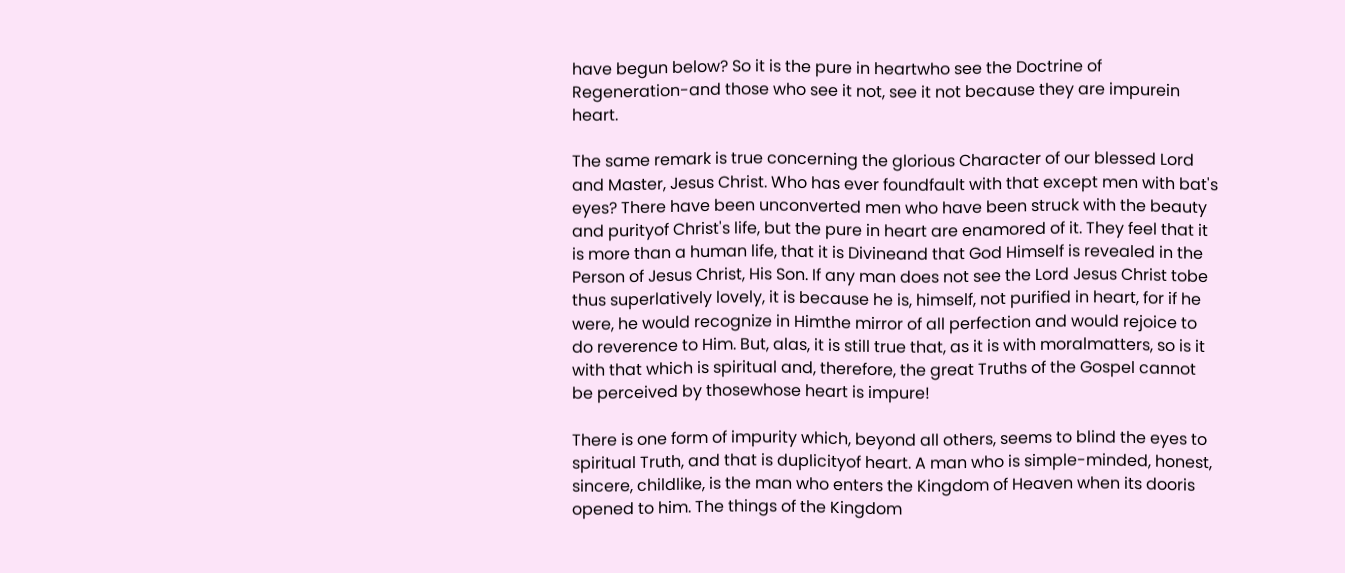have begun below? So it is the pure in heartwho see the Doctrine of Regeneration-and those who see it not, see it not because they are impurein heart.

The same remark is true concerning the glorious Character of our blessed Lord and Master, Jesus Christ. Who has ever foundfault with that except men with bat's eyes? There have been unconverted men who have been struck with the beauty and purityof Christ's life, but the pure in heart are enamored of it. They feel that it is more than a human life, that it is Divineand that God Himself is revealed in the Person of Jesus Christ, His Son. If any man does not see the Lord Jesus Christ tobe thus superlatively lovely, it is because he is, himself, not purified in heart, for if he were, he would recognize in Himthe mirror of all perfection and would rejoice to do reverence to Him. But, alas, it is still true that, as it is with moralmatters, so is it with that which is spiritual and, therefore, the great Truths of the Gospel cannot be perceived by thosewhose heart is impure!

There is one form of impurity which, beyond all others, seems to blind the eyes to spiritual Truth, and that is duplicityof heart. A man who is simple-minded, honest, sincere, childlike, is the man who enters the Kingdom of Heaven when its dooris opened to him. The things of the Kingdom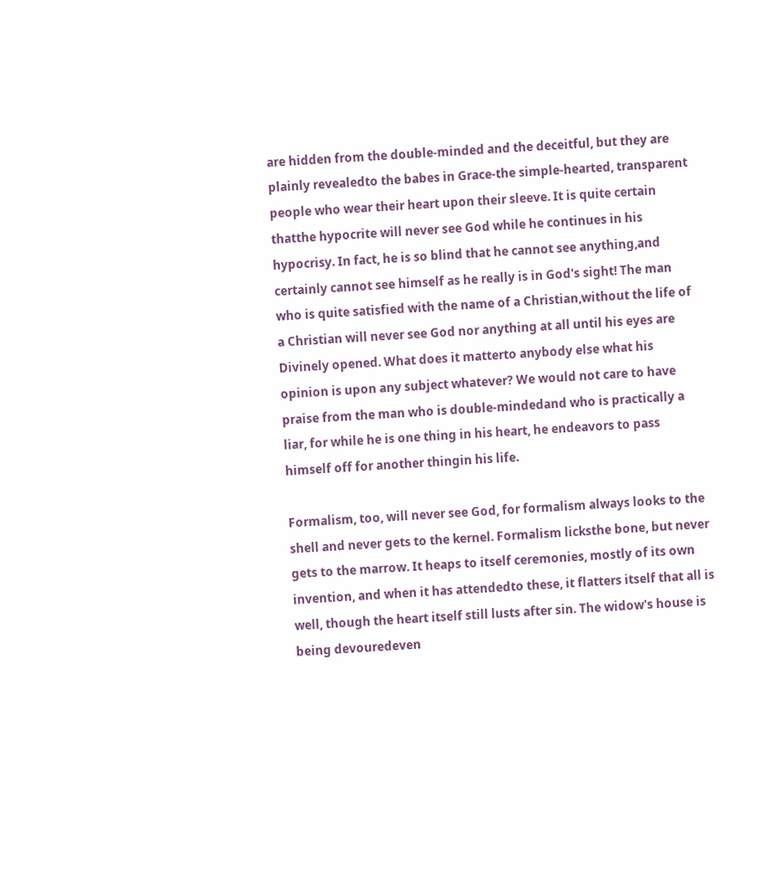are hidden from the double-minded and the deceitful, but they are plainly revealedto the babes in Grace-the simple-hearted, transparent people who wear their heart upon their sleeve. It is quite certain thatthe hypocrite will never see God while he continues in his hypocrisy. In fact, he is so blind that he cannot see anything,and certainly cannot see himself as he really is in God's sight! The man who is quite satisfied with the name of a Christian,without the life of a Christian will never see God nor anything at all until his eyes are Divinely opened. What does it matterto anybody else what his opinion is upon any subject whatever? We would not care to have praise from the man who is double-mindedand who is practically a liar, for while he is one thing in his heart, he endeavors to pass himself off for another thingin his life.

Formalism, too, will never see God, for formalism always looks to the shell and never gets to the kernel. Formalism licksthe bone, but never gets to the marrow. It heaps to itself ceremonies, mostly of its own invention, and when it has attendedto these, it flatters itself that all is well, though the heart itself still lusts after sin. The widow's house is being devouredeven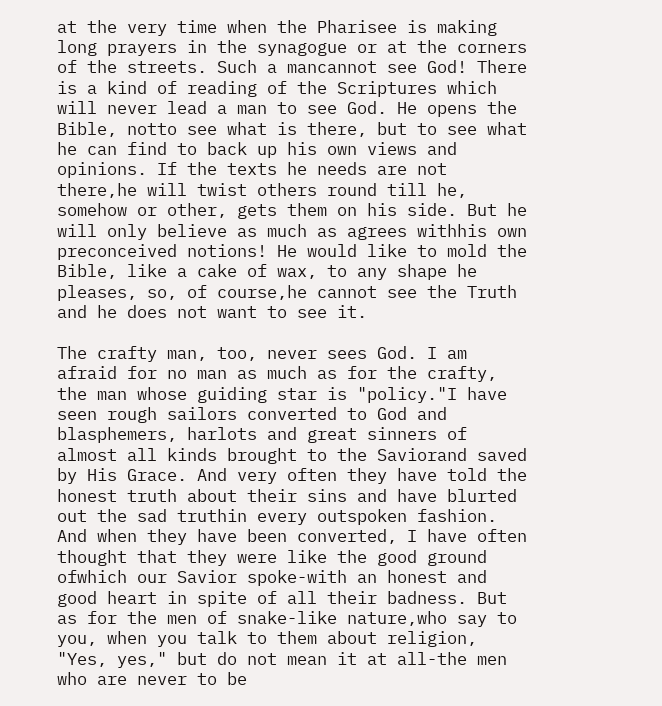at the very time when the Pharisee is making long prayers in the synagogue or at the corners of the streets. Such a mancannot see God! There is a kind of reading of the Scriptures which will never lead a man to see God. He opens the Bible, notto see what is there, but to see what he can find to back up his own views and opinions. If the texts he needs are not there,he will twist others round till he, somehow or other, gets them on his side. But he will only believe as much as agrees withhis own preconceived notions! He would like to mold the Bible, like a cake of wax, to any shape he pleases, so, of course,he cannot see the Truth and he does not want to see it.

The crafty man, too, never sees God. I am afraid for no man as much as for the crafty, the man whose guiding star is "policy."I have seen rough sailors converted to God and blasphemers, harlots and great sinners of almost all kinds brought to the Saviorand saved by His Grace. And very often they have told the honest truth about their sins and have blurted out the sad truthin every outspoken fashion. And when they have been converted, I have often thought that they were like the good ground ofwhich our Savior spoke-with an honest and good heart in spite of all their badness. But as for the men of snake-like nature,who say to you, when you talk to them about religion, "Yes, yes," but do not mean it at all-the men who are never to be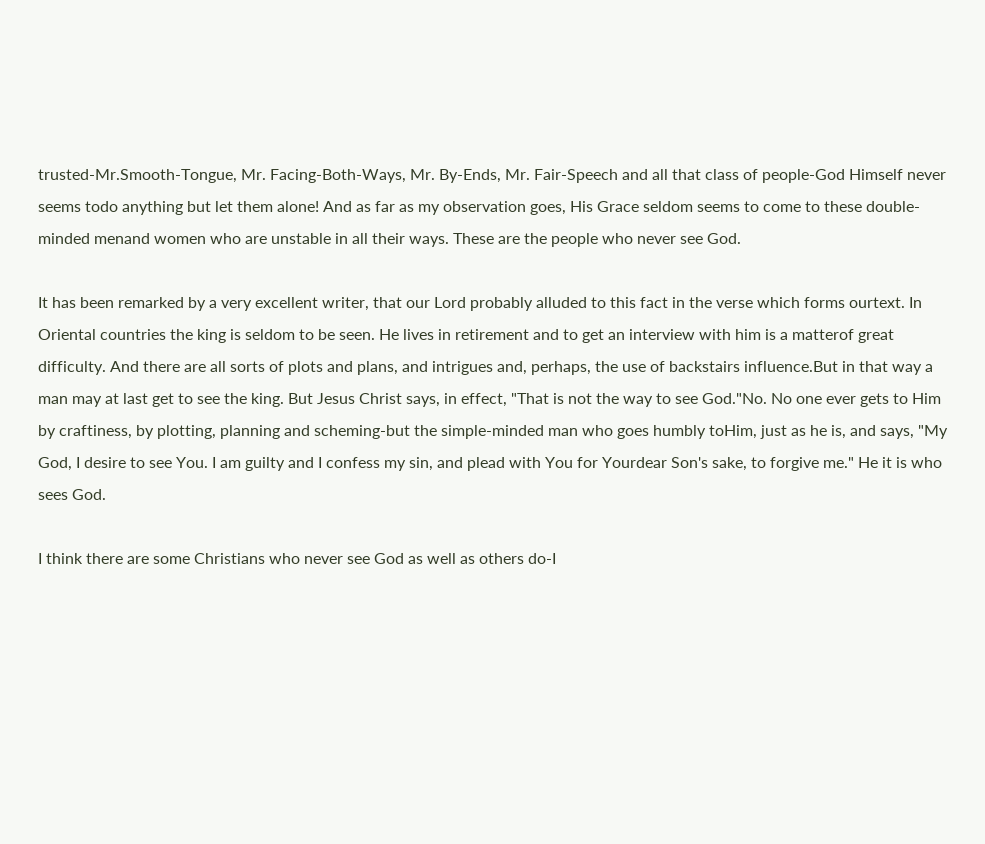trusted-Mr.Smooth-Tongue, Mr. Facing-Both-Ways, Mr. By-Ends, Mr. Fair-Speech and all that class of people-God Himself never seems todo anything but let them alone! And as far as my observation goes, His Grace seldom seems to come to these double-minded menand women who are unstable in all their ways. These are the people who never see God.

It has been remarked by a very excellent writer, that our Lord probably alluded to this fact in the verse which forms ourtext. In Oriental countries the king is seldom to be seen. He lives in retirement and to get an interview with him is a matterof great difficulty. And there are all sorts of plots and plans, and intrigues and, perhaps, the use of backstairs influence.But in that way a man may at last get to see the king. But Jesus Christ says, in effect, "That is not the way to see God."No. No one ever gets to Him by craftiness, by plotting, planning and scheming-but the simple-minded man who goes humbly toHim, just as he is, and says, "My God, I desire to see You. I am guilty and I confess my sin, and plead with You for Yourdear Son's sake, to forgive me." He it is who sees God.

I think there are some Christians who never see God as well as others do-I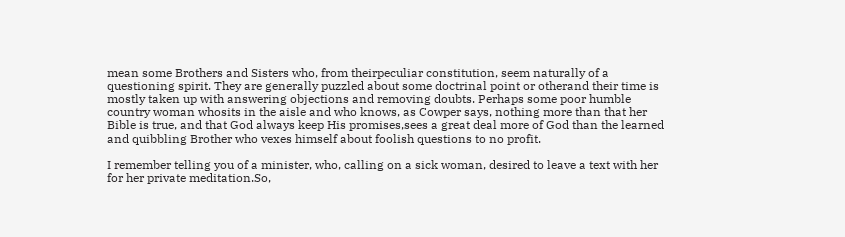mean some Brothers and Sisters who, from theirpeculiar constitution, seem naturally of a questioning spirit. They are generally puzzled about some doctrinal point or otherand their time is mostly taken up with answering objections and removing doubts. Perhaps some poor humble country woman whosits in the aisle and who knows, as Cowper says, nothing more than that her Bible is true, and that God always keep His promises,sees a great deal more of God than the learned and quibbling Brother who vexes himself about foolish questions to no profit.

I remember telling you of a minister, who, calling on a sick woman, desired to leave a text with her for her private meditation.So,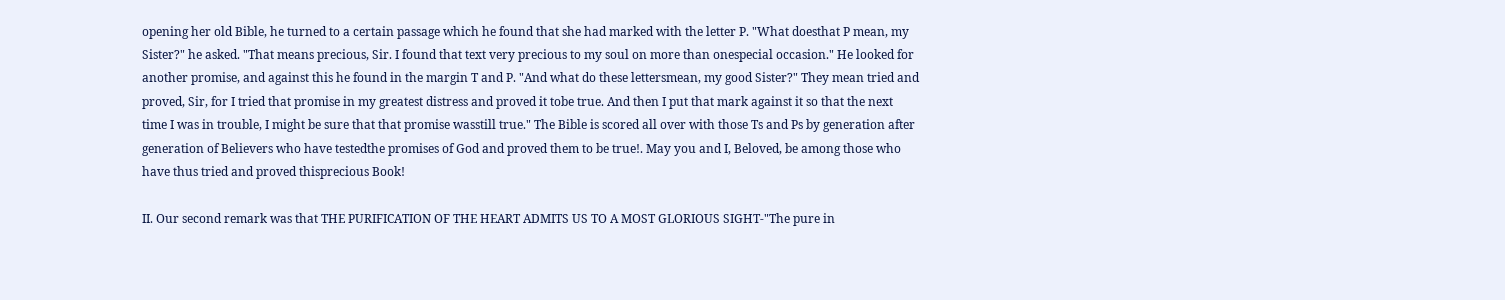opening her old Bible, he turned to a certain passage which he found that she had marked with the letter P. "What doesthat P mean, my Sister?" he asked. "That means precious, Sir. I found that text very precious to my soul on more than onespecial occasion." He looked for another promise, and against this he found in the margin T and P. "And what do these lettersmean, my good Sister?" They mean tried and proved, Sir, for I tried that promise in my greatest distress and proved it tobe true. And then I put that mark against it so that the next time I was in trouble, I might be sure that that promise wasstill true." The Bible is scored all over with those Ts and Ps by generation after generation of Believers who have testedthe promises of God and proved them to be true!. May you and I, Beloved, be among those who have thus tried and proved thisprecious Book!

II. Our second remark was that THE PURIFICATION OF THE HEART ADMITS US TO A MOST GLORIOUS SIGHT-"The pure in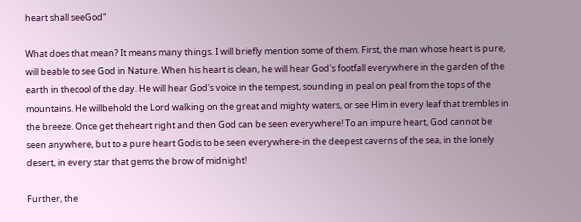heart shall seeGod"

What does that mean? It means many things. I will briefly mention some of them. First, the man whose heart is pure, will beable to see God in Nature. When his heart is clean, he will hear God's footfall everywhere in the garden of the earth in thecool of the day. He will hear God's voice in the tempest, sounding in peal on peal from the tops of the mountains. He willbehold the Lord walking on the great and mighty waters, or see Him in every leaf that trembles in the breeze. Once get theheart right and then God can be seen everywhere! To an impure heart, God cannot be seen anywhere, but to a pure heart Godis to be seen everywhere-in the deepest caverns of the sea, in the lonely desert, in every star that gems the brow of midnight!

Further, the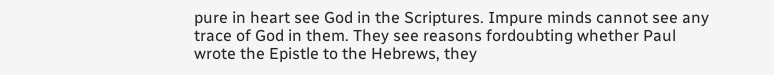pure in heart see God in the Scriptures. Impure minds cannot see any trace of God in them. They see reasons fordoubting whether Paul wrote the Epistle to the Hebrews, they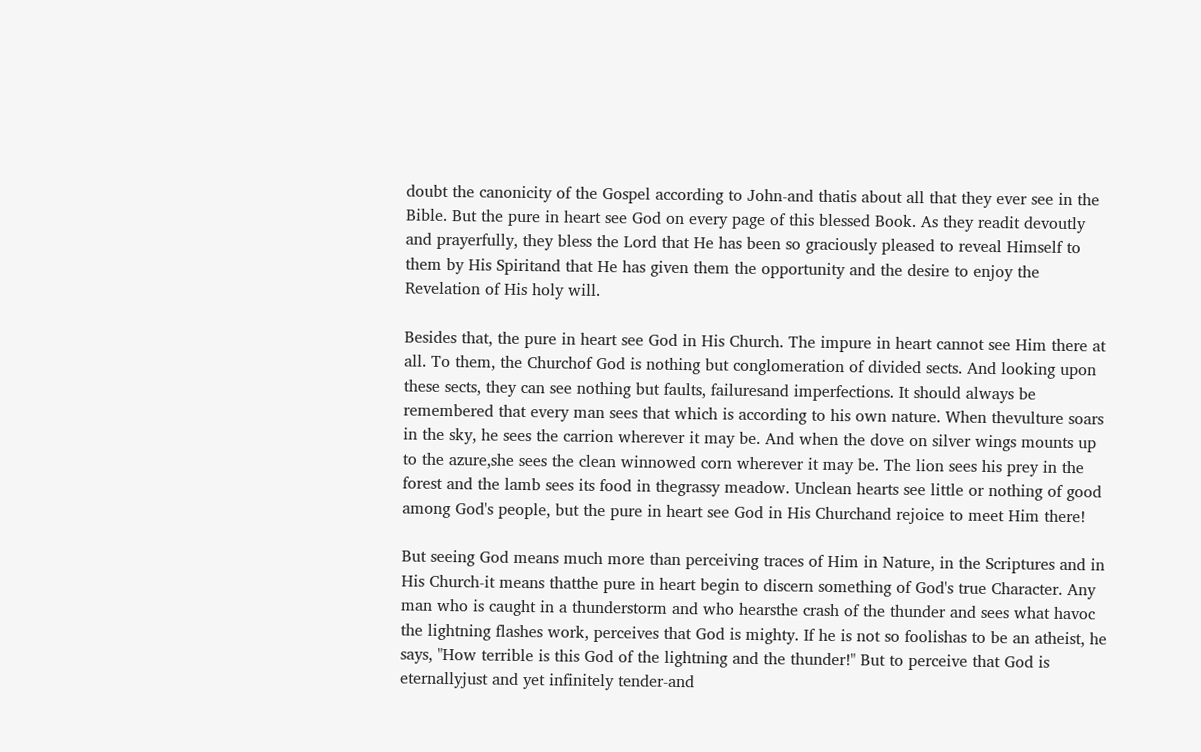doubt the canonicity of the Gospel according to John-and thatis about all that they ever see in the Bible. But the pure in heart see God on every page of this blessed Book. As they readit devoutly and prayerfully, they bless the Lord that He has been so graciously pleased to reveal Himself to them by His Spiritand that He has given them the opportunity and the desire to enjoy the Revelation of His holy will.

Besides that, the pure in heart see God in His Church. The impure in heart cannot see Him there at all. To them, the Churchof God is nothing but conglomeration of divided sects. And looking upon these sects, they can see nothing but faults, failuresand imperfections. It should always be remembered that every man sees that which is according to his own nature. When thevulture soars in the sky, he sees the carrion wherever it may be. And when the dove on silver wings mounts up to the azure,she sees the clean winnowed corn wherever it may be. The lion sees his prey in the forest and the lamb sees its food in thegrassy meadow. Unclean hearts see little or nothing of good among God's people, but the pure in heart see God in His Churchand rejoice to meet Him there!

But seeing God means much more than perceiving traces of Him in Nature, in the Scriptures and in His Church-it means thatthe pure in heart begin to discern something of God's true Character. Any man who is caught in a thunderstorm and who hearsthe crash of the thunder and sees what havoc the lightning flashes work, perceives that God is mighty. If he is not so foolishas to be an atheist, he says, "How terrible is this God of the lightning and the thunder!" But to perceive that God is eternallyjust and yet infinitely tender-and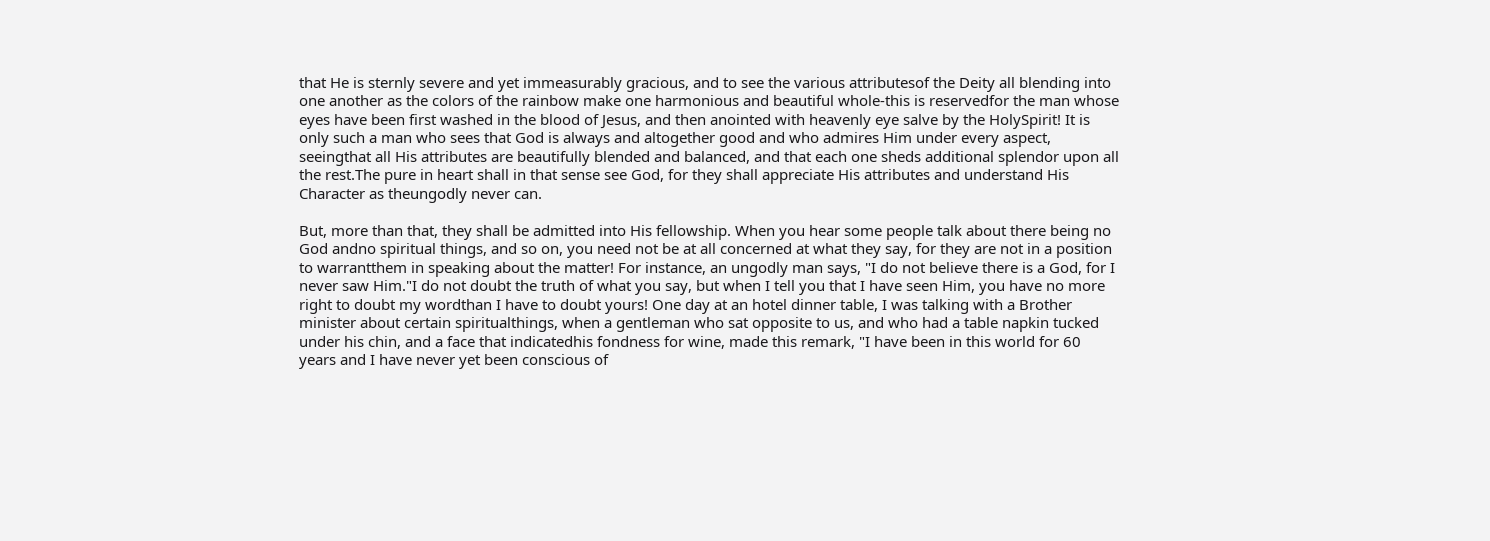that He is sternly severe and yet immeasurably gracious, and to see the various attributesof the Deity all blending into one another as the colors of the rainbow make one harmonious and beautiful whole-this is reservedfor the man whose eyes have been first washed in the blood of Jesus, and then anointed with heavenly eye salve by the HolySpirit! It is only such a man who sees that God is always and altogether good and who admires Him under every aspect, seeingthat all His attributes are beautifully blended and balanced, and that each one sheds additional splendor upon all the rest.The pure in heart shall in that sense see God, for they shall appreciate His attributes and understand His Character as theungodly never can.

But, more than that, they shall be admitted into His fellowship. When you hear some people talk about there being no God andno spiritual things, and so on, you need not be at all concerned at what they say, for they are not in a position to warrantthem in speaking about the matter! For instance, an ungodly man says, "I do not believe there is a God, for I never saw Him."I do not doubt the truth of what you say, but when I tell you that I have seen Him, you have no more right to doubt my wordthan I have to doubt yours! One day at an hotel dinner table, I was talking with a Brother minister about certain spiritualthings, when a gentleman who sat opposite to us, and who had a table napkin tucked under his chin, and a face that indicatedhis fondness for wine, made this remark, "I have been in this world for 60 years and I have never yet been conscious of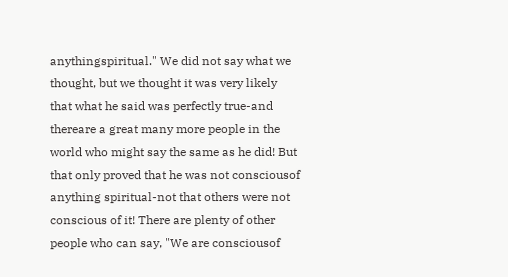anythingspiritual." We did not say what we thought, but we thought it was very likely that what he said was perfectly true-and thereare a great many more people in the world who might say the same as he did! But that only proved that he was not consciousof anything spiritual-not that others were not conscious of it! There are plenty of other people who can say, "We are consciousof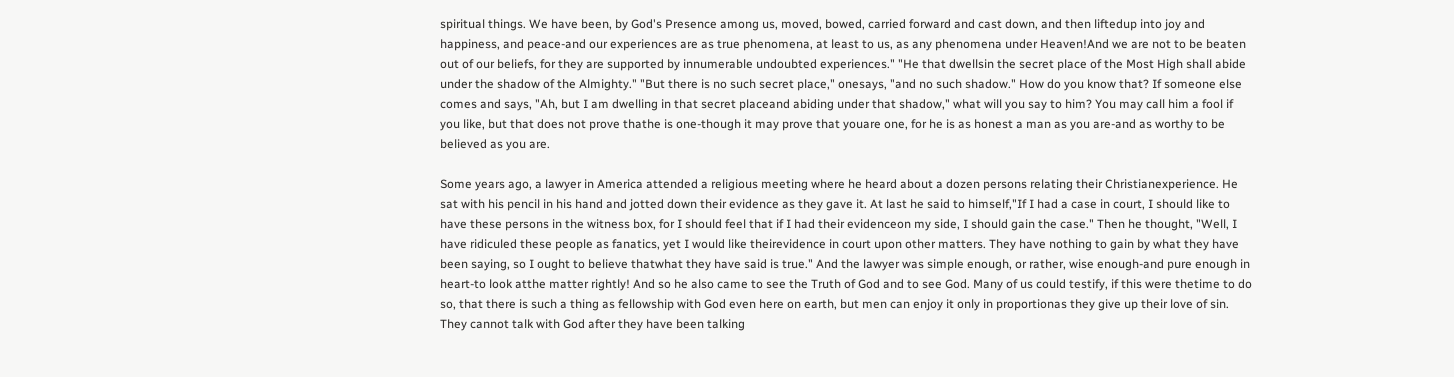spiritual things. We have been, by God's Presence among us, moved, bowed, carried forward and cast down, and then liftedup into joy and happiness, and peace-and our experiences are as true phenomena, at least to us, as any phenomena under Heaven!And we are not to be beaten out of our beliefs, for they are supported by innumerable undoubted experiences." "He that dwellsin the secret place of the Most High shall abide under the shadow of the Almighty." "But there is no such secret place," onesays, "and no such shadow." How do you know that? If someone else comes and says, "Ah, but I am dwelling in that secret placeand abiding under that shadow," what will you say to him? You may call him a fool if you like, but that does not prove thathe is one-though it may prove that youare one, for he is as honest a man as you are-and as worthy to be believed as you are.

Some years ago, a lawyer in America attended a religious meeting where he heard about a dozen persons relating their Christianexperience. He sat with his pencil in his hand and jotted down their evidence as they gave it. At last he said to himself,"If I had a case in court, I should like to have these persons in the witness box, for I should feel that if I had their evidenceon my side, I should gain the case." Then he thought, "Well, I have ridiculed these people as fanatics, yet I would like theirevidence in court upon other matters. They have nothing to gain by what they have been saying, so I ought to believe thatwhat they have said is true." And the lawyer was simple enough, or rather, wise enough-and pure enough in heart-to look atthe matter rightly! And so he also came to see the Truth of God and to see God. Many of us could testify, if this were thetime to do so, that there is such a thing as fellowship with God even here on earth, but men can enjoy it only in proportionas they give up their love of sin. They cannot talk with God after they have been talking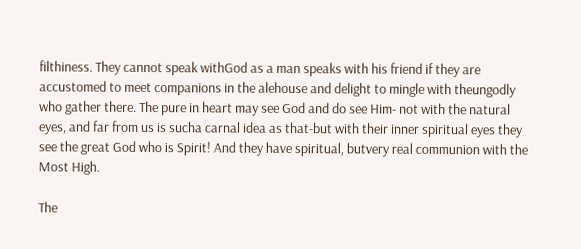filthiness. They cannot speak withGod as a man speaks with his friend if they are accustomed to meet companions in the alehouse and delight to mingle with theungodly who gather there. The pure in heart may see God and do see Him- not with the natural eyes, and far from us is sucha carnal idea as that-but with their inner spiritual eyes they see the great God who is Spirit! And they have spiritual, butvery real communion with the Most High.

The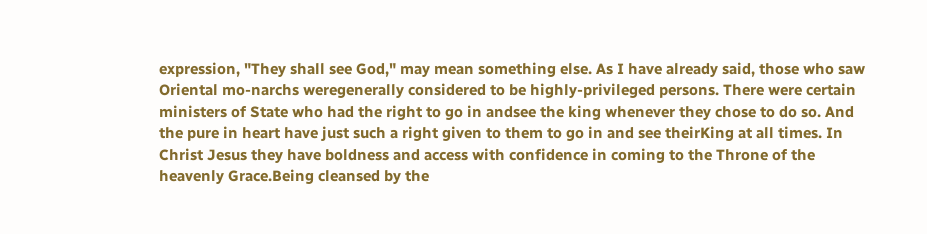expression, "They shall see God," may mean something else. As I have already said, those who saw Oriental mo-narchs weregenerally considered to be highly-privileged persons. There were certain ministers of State who had the right to go in andsee the king whenever they chose to do so. And the pure in heart have just such a right given to them to go in and see theirKing at all times. In Christ Jesus they have boldness and access with confidence in coming to the Throne of the heavenly Grace.Being cleansed by the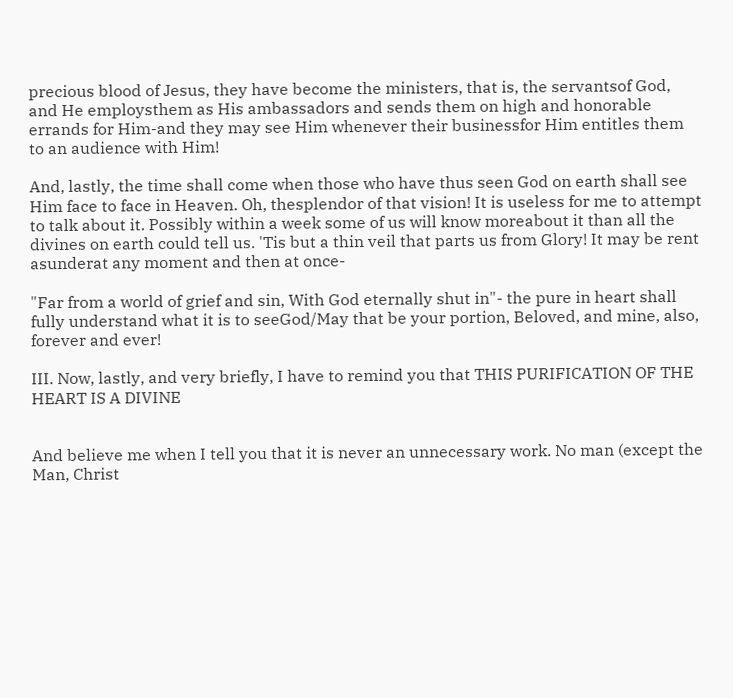precious blood of Jesus, they have become the ministers, that is, the servantsof God, and He employsthem as His ambassadors and sends them on high and honorable errands for Him-and they may see Him whenever their businessfor Him entitles them to an audience with Him!

And, lastly, the time shall come when those who have thus seen God on earth shall see Him face to face in Heaven. Oh, thesplendor of that vision! It is useless for me to attempt to talk about it. Possibly within a week some of us will know moreabout it than all the divines on earth could tell us. 'Tis but a thin veil that parts us from Glory! It may be rent asunderat any moment and then at once-

"Far from a world of grief and sin, With God eternally shut in"- the pure in heart shall fully understand what it is to seeGod/May that be your portion, Beloved, and mine, also, forever and ever!

III. Now, lastly, and very briefly, I have to remind you that THIS PURIFICATION OF THE HEART IS A DIVINE


And believe me when I tell you that it is never an unnecessary work. No man (except the Man, Christ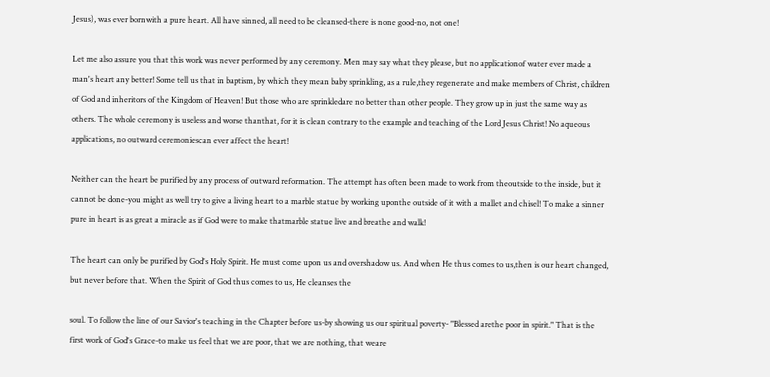Jesus), was ever bornwith a pure heart. All have sinned, all need to be cleansed-there is none good-no, not one!

Let me also assure you that this work was never performed by any ceremony. Men may say what they please, but no applicationof water ever made a man's heart any better! Some tell us that in baptism, by which they mean baby sprinkling, as a rule,they regenerate and make members of Christ, children of God and inheritors of the Kingdom of Heaven! But those who are sprinkledare no better than other people. They grow up in just the same way as others. The whole ceremony is useless and worse thanthat, for it is clean contrary to the example and teaching of the Lord Jesus Christ! No aqueous applications, no outward ceremoniescan ever affect the heart!

Neither can the heart be purified by any process of outward reformation. The attempt has often been made to work from theoutside to the inside, but it cannot be done-you might as well try to give a living heart to a marble statue by working uponthe outside of it with a mallet and chisel! To make a sinner pure in heart is as great a miracle as if God were to make thatmarble statue live and breathe and walk!

The heart can only be purified by God's Holy Spirit. He must come upon us and overshadow us. And when He thus comes to us,then is our heart changed, but never before that. When the Spirit of God thus comes to us, He cleanses the

soul. To follow the line of our Savior's teaching in the Chapter before us-by showing us our spiritual poverty- "Blessed arethe poor in spirit." That is the first work of God's Grace-to make us feel that we are poor, that we are nothing, that weare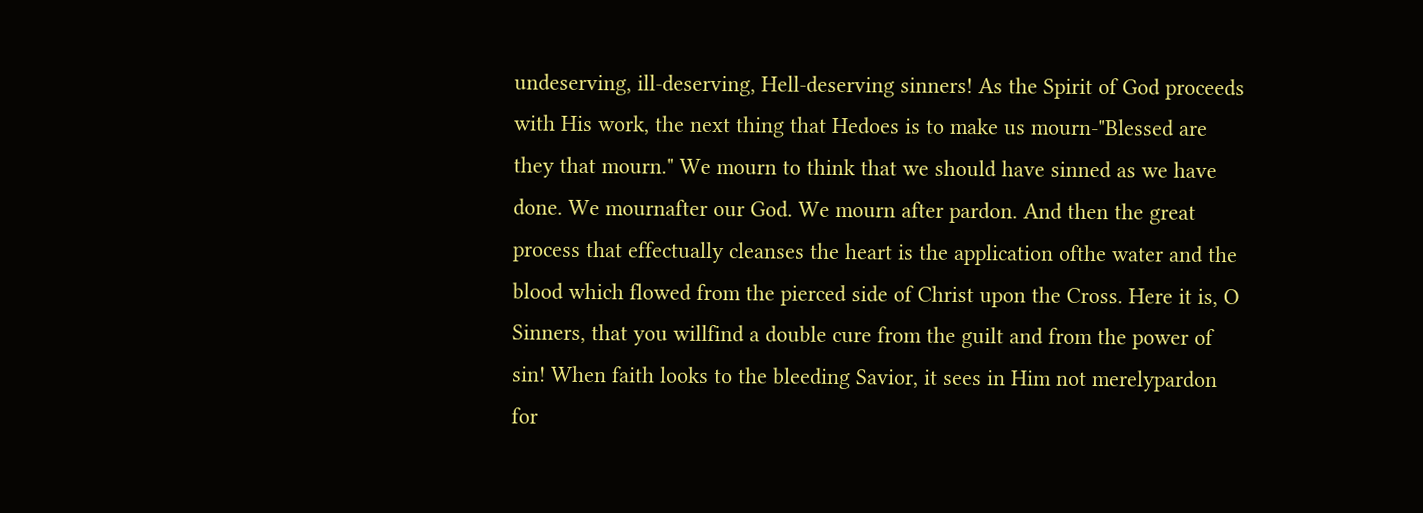undeserving, ill-deserving, Hell-deserving sinners! As the Spirit of God proceeds with His work, the next thing that Hedoes is to make us mourn-"Blessed are they that mourn." We mourn to think that we should have sinned as we have done. We mournafter our God. We mourn after pardon. And then the great process that effectually cleanses the heart is the application ofthe water and the blood which flowed from the pierced side of Christ upon the Cross. Here it is, O Sinners, that you willfind a double cure from the guilt and from the power of sin! When faith looks to the bleeding Savior, it sees in Him not merelypardon for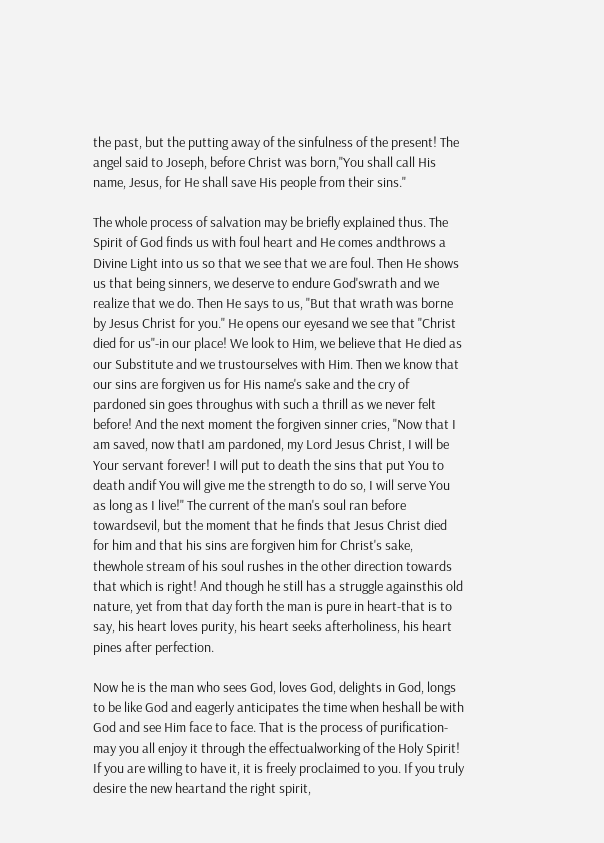the past, but the putting away of the sinfulness of the present! The angel said to Joseph, before Christ was born,"You shall call His name, Jesus, for He shall save His people from their sins."

The whole process of salvation may be briefly explained thus. The Spirit of God finds us with foul heart and He comes andthrows a Divine Light into us so that we see that we are foul. Then He shows us that being sinners, we deserve to endure God'swrath and we realize that we do. Then He says to us, "But that wrath was borne by Jesus Christ for you." He opens our eyesand we see that "Christ died for us"-in our place! We look to Him, we believe that He died as our Substitute and we trustourselves with Him. Then we know that our sins are forgiven us for His name's sake and the cry of pardoned sin goes throughus with such a thrill as we never felt before! And the next moment the forgiven sinner cries, "Now that I am saved, now thatI am pardoned, my Lord Jesus Christ, I will be Your servant forever! I will put to death the sins that put You to death andif You will give me the strength to do so, I will serve You as long as I live!" The current of the man's soul ran before towardsevil, but the moment that he finds that Jesus Christ died for him and that his sins are forgiven him for Christ's sake, thewhole stream of his soul rushes in the other direction towards that which is right! And though he still has a struggle againsthis old nature, yet from that day forth the man is pure in heart-that is to say, his heart loves purity, his heart seeks afterholiness, his heart pines after perfection.

Now he is the man who sees God, loves God, delights in God, longs to be like God and eagerly anticipates the time when heshall be with God and see Him face to face. That is the process of purification-may you all enjoy it through the effectualworking of the Holy Spirit! If you are willing to have it, it is freely proclaimed to you. If you truly desire the new heartand the right spirit,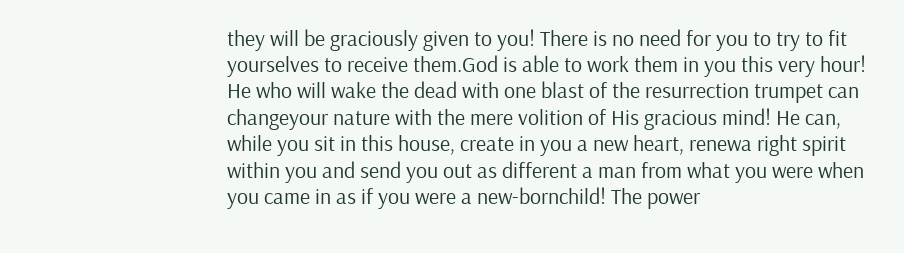they will be graciously given to you! There is no need for you to try to fit yourselves to receive them.God is able to work them in you this very hour! He who will wake the dead with one blast of the resurrection trumpet can changeyour nature with the mere volition of His gracious mind! He can, while you sit in this house, create in you a new heart, renewa right spirit within you and send you out as different a man from what you were when you came in as if you were a new-bornchild! The power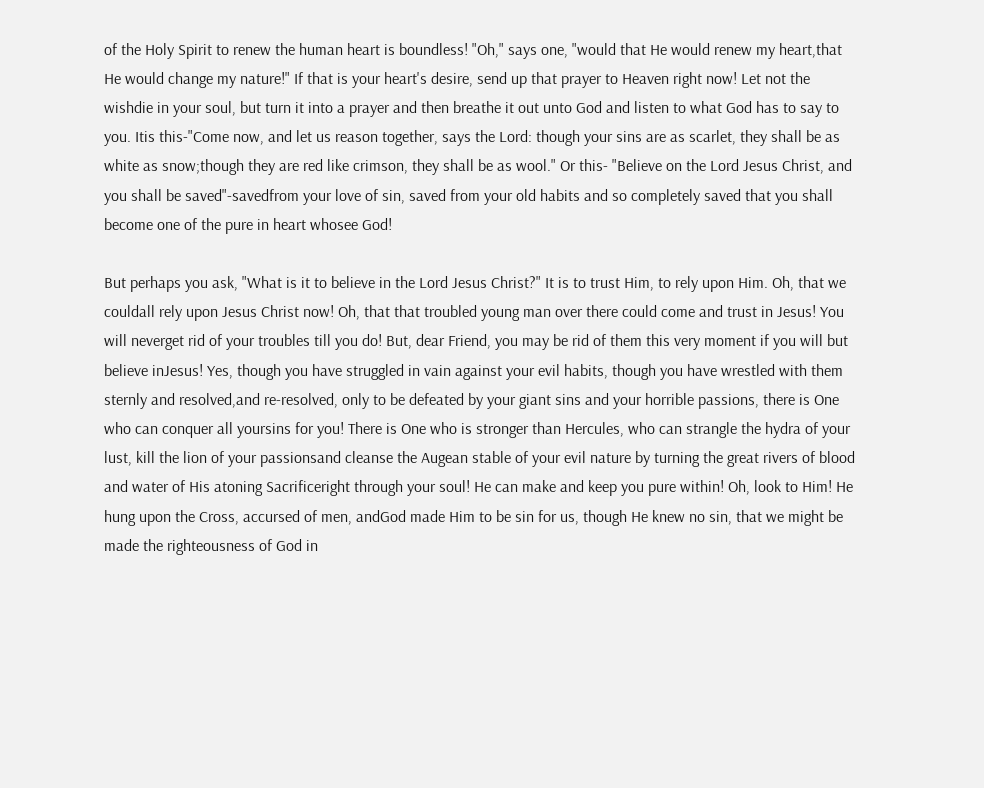of the Holy Spirit to renew the human heart is boundless! "Oh," says one, "would that He would renew my heart,that He would change my nature!" If that is your heart's desire, send up that prayer to Heaven right now! Let not the wishdie in your soul, but turn it into a prayer and then breathe it out unto God and listen to what God has to say to you. Itis this-"Come now, and let us reason together, says the Lord: though your sins are as scarlet, they shall be as white as snow;though they are red like crimson, they shall be as wool." Or this- "Believe on the Lord Jesus Christ, and you shall be saved"-savedfrom your love of sin, saved from your old habits and so completely saved that you shall become one of the pure in heart whosee God!

But perhaps you ask, "What is it to believe in the Lord Jesus Christ?" It is to trust Him, to rely upon Him. Oh, that we couldall rely upon Jesus Christ now! Oh, that that troubled young man over there could come and trust in Jesus! You will neverget rid of your troubles till you do! But, dear Friend, you may be rid of them this very moment if you will but believe inJesus! Yes, though you have struggled in vain against your evil habits, though you have wrestled with them sternly and resolved,and re-resolved, only to be defeated by your giant sins and your horrible passions, there is One who can conquer all yoursins for you! There is One who is stronger than Hercules, who can strangle the hydra of your lust, kill the lion of your passionsand cleanse the Augean stable of your evil nature by turning the great rivers of blood and water of His atoning Sacrificeright through your soul! He can make and keep you pure within! Oh, look to Him! He hung upon the Cross, accursed of men, andGod made Him to be sin for us, though He knew no sin, that we might be made the righteousness of God in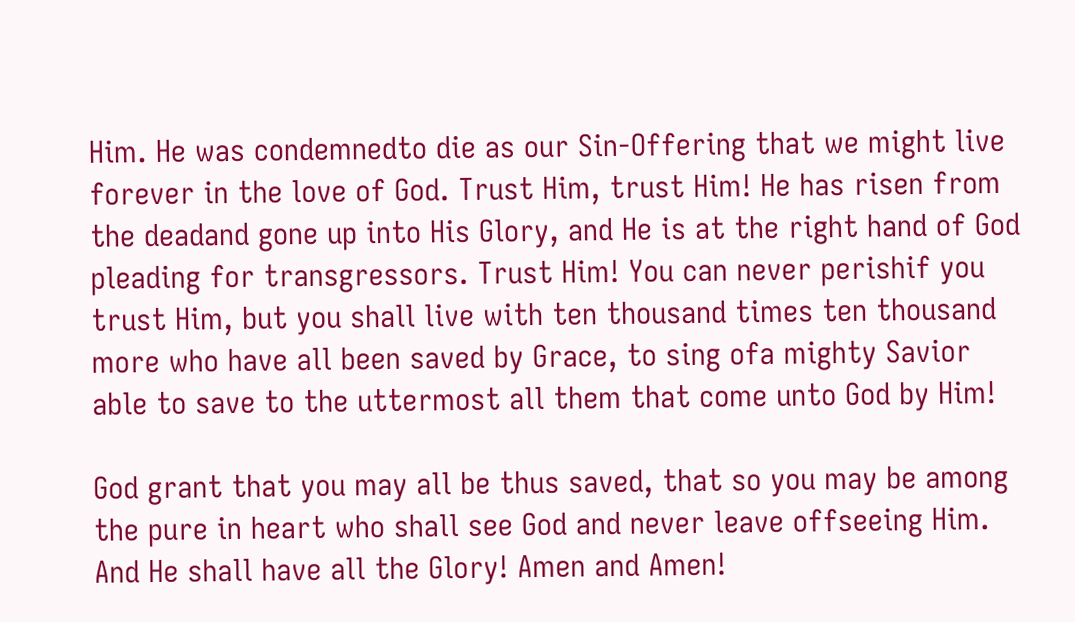Him. He was condemnedto die as our Sin-Offering that we might live forever in the love of God. Trust Him, trust Him! He has risen from the deadand gone up into His Glory, and He is at the right hand of God pleading for transgressors. Trust Him! You can never perishif you trust Him, but you shall live with ten thousand times ten thousand more who have all been saved by Grace, to sing ofa mighty Savior able to save to the uttermost all them that come unto God by Him!

God grant that you may all be thus saved, that so you may be among the pure in heart who shall see God and never leave offseeing Him. And He shall have all the Glory! Amen and Amen!